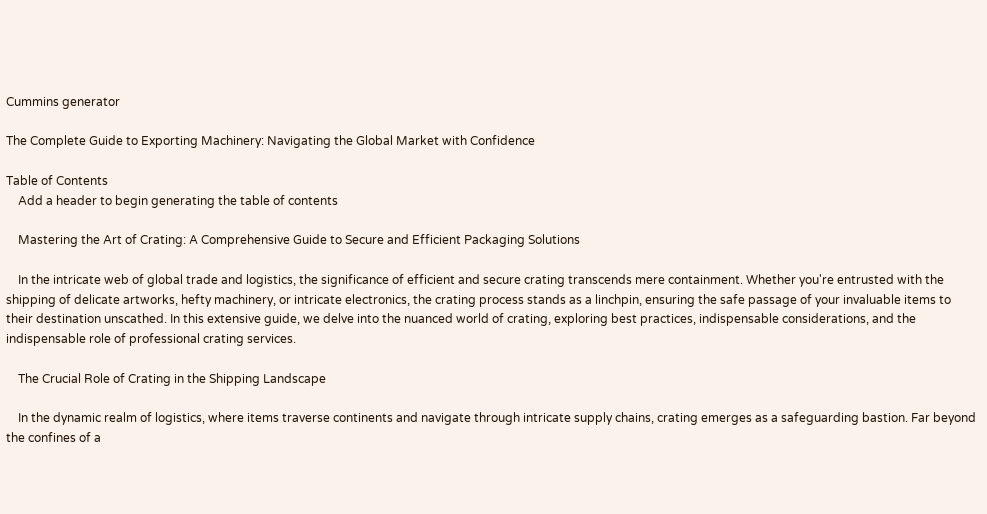Cummins generator

The Complete Guide to Exporting Machinery: Navigating the Global Market with Confidence

Table of Contents
    Add a header to begin generating the table of contents

    Mastering the Art of Crating: A Comprehensive Guide to Secure and Efficient Packaging Solutions

    In the intricate web of global trade and logistics, the significance of efficient and secure crating transcends mere containment. Whether you're entrusted with the shipping of delicate artworks, hefty machinery, or intricate electronics, the crating process stands as a linchpin, ensuring the safe passage of your invaluable items to their destination unscathed. In this extensive guide, we delve into the nuanced world of crating, exploring best practices, indispensable considerations, and the indispensable role of professional crating services.

    The Crucial Role of Crating in the Shipping Landscape

    In the dynamic realm of logistics, where items traverse continents and navigate through intricate supply chains, crating emerges as a safeguarding bastion. Far beyond the confines of a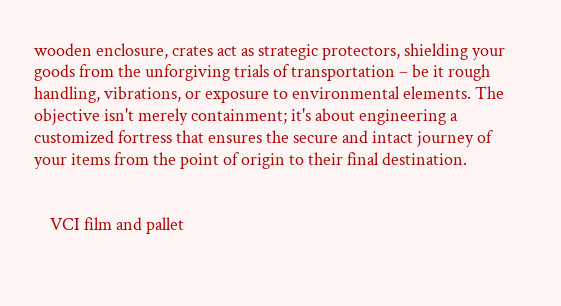wooden enclosure, crates act as strategic protectors, shielding your goods from the unforgiving trials of transportation – be it rough handling, vibrations, or exposure to environmental elements. The objective isn't merely containment; it's about engineering a customized fortress that ensures the secure and intact journey of your items from the point of origin to their final destination.


    VCI film and pallet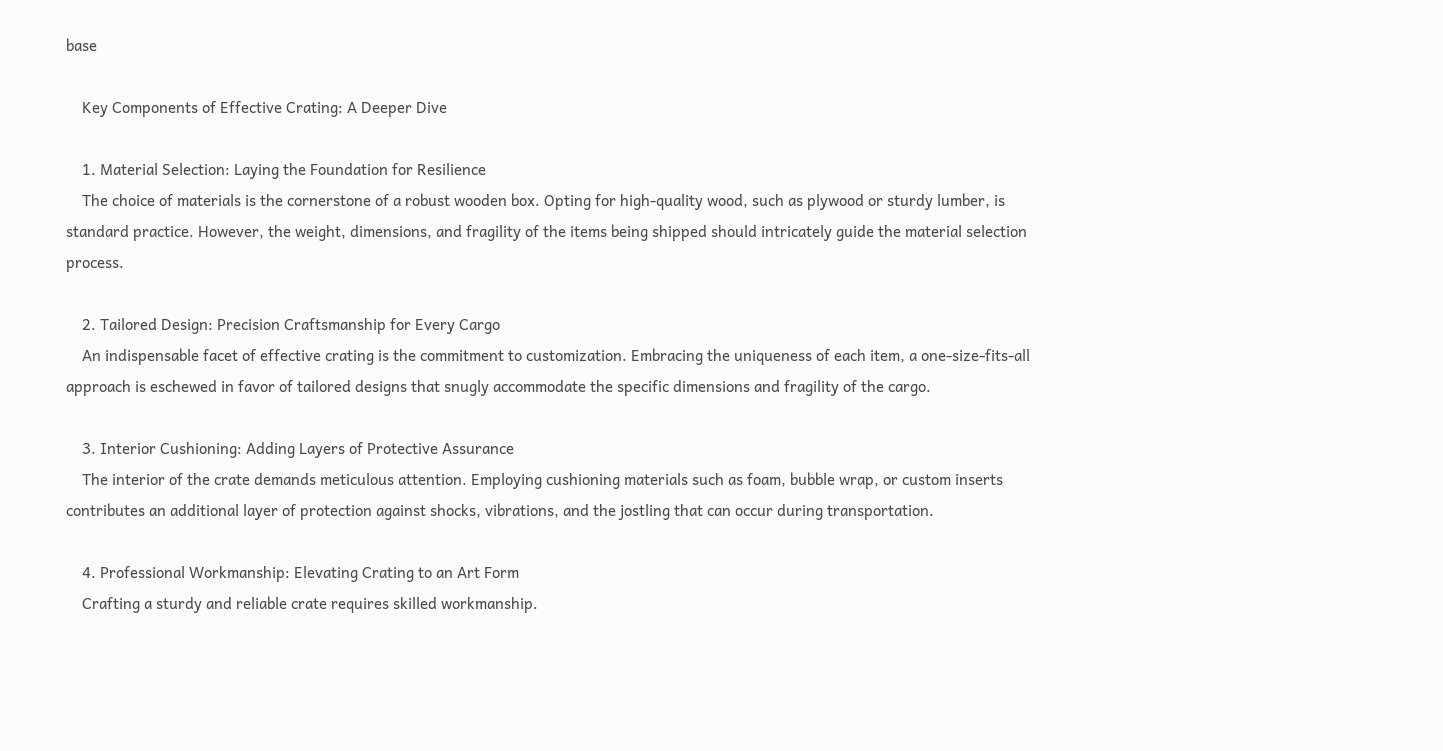base

    Key Components of Effective Crating: A Deeper Dive

    1. Material Selection: Laying the Foundation for Resilience
    The choice of materials is the cornerstone of a robust wooden box. Opting for high-quality wood, such as plywood or sturdy lumber, is standard practice. However, the weight, dimensions, and fragility of the items being shipped should intricately guide the material selection process.

    2. Tailored Design: Precision Craftsmanship for Every Cargo
    An indispensable facet of effective crating is the commitment to customization. Embracing the uniqueness of each item, a one-size-fits-all approach is eschewed in favor of tailored designs that snugly accommodate the specific dimensions and fragility of the cargo.

    3. Interior Cushioning: Adding Layers of Protective Assurance
    The interior of the crate demands meticulous attention. Employing cushioning materials such as foam, bubble wrap, or custom inserts contributes an additional layer of protection against shocks, vibrations, and the jostling that can occur during transportation.

    4. Professional Workmanship: Elevating Crating to an Art Form
    Crafting a sturdy and reliable crate requires skilled workmanship.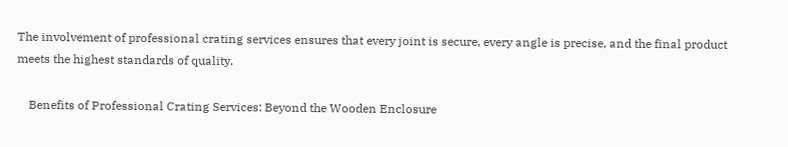The involvement of professional crating services ensures that every joint is secure, every angle is precise, and the final product meets the highest standards of quality.

    Benefits of Professional Crating Services: Beyond the Wooden Enclosure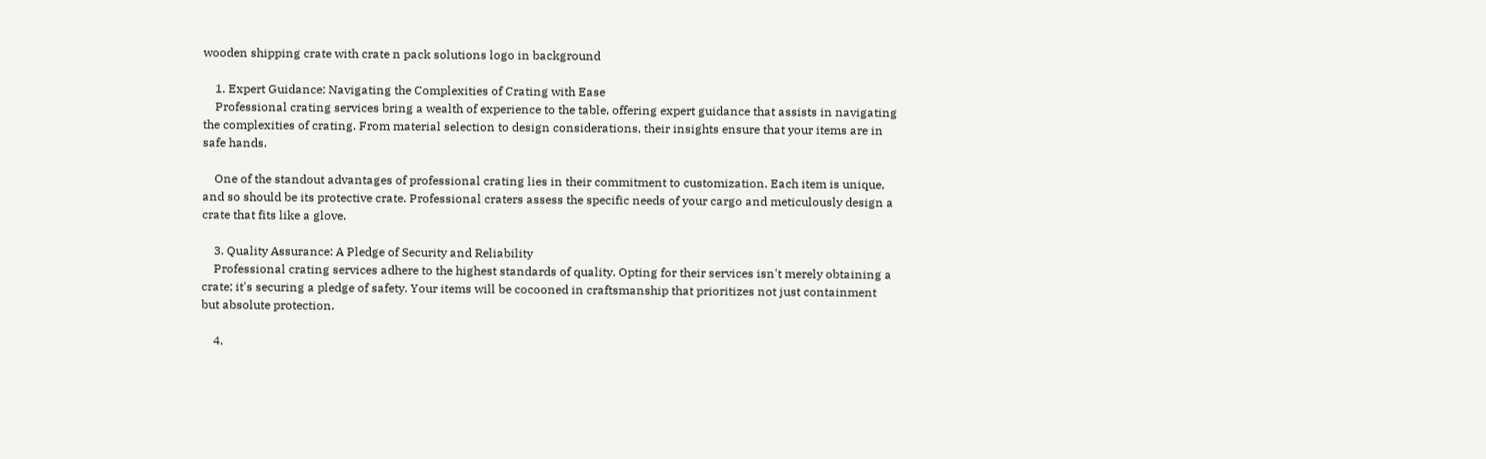wooden shipping crate with crate n pack solutions logo in background

    1. Expert Guidance: Navigating the Complexities of Crating with Ease
    Professional crating services bring a wealth of experience to the table, offering expert guidance that assists in navigating the complexities of crating. From material selection to design considerations, their insights ensure that your items are in safe hands.

    One of the standout advantages of professional crating lies in their commitment to customization. Each item is unique, and so should be its protective crate. Professional craters assess the specific needs of your cargo and meticulously design a crate that fits like a glove.

    3. Quality Assurance: A Pledge of Security and Reliability
    Professional crating services adhere to the highest standards of quality. Opting for their services isn't merely obtaining a crate; it's securing a pledge of safety. Your items will be cocooned in craftsmanship that prioritizes not just containment but absolute protection.

    4.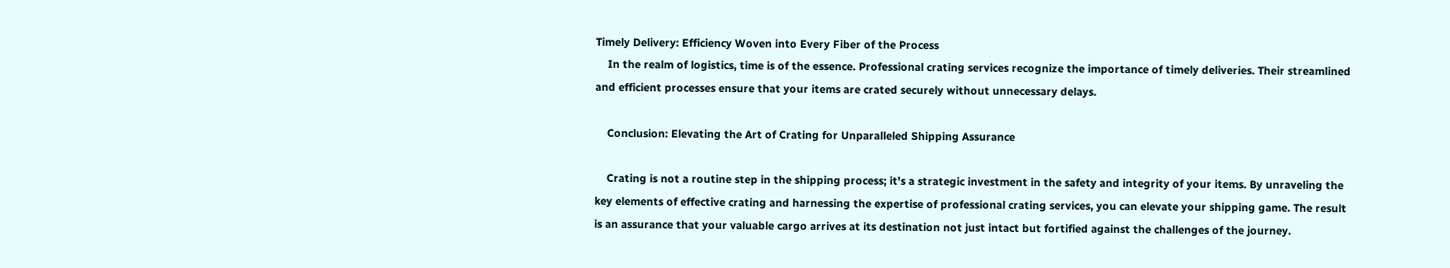Timely Delivery: Efficiency Woven into Every Fiber of the Process
    In the realm of logistics, time is of the essence. Professional crating services recognize the importance of timely deliveries. Their streamlined and efficient processes ensure that your items are crated securely without unnecessary delays.

    Conclusion: Elevating the Art of Crating for Unparalleled Shipping Assurance

    Crating is not a routine step in the shipping process; it's a strategic investment in the safety and integrity of your items. By unraveling the key elements of effective crating and harnessing the expertise of professional crating services, you can elevate your shipping game. The result is an assurance that your valuable cargo arrives at its destination not just intact but fortified against the challenges of the journey.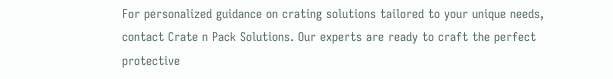For personalized guidance on crating solutions tailored to your unique needs, contact Crate n Pack Solutions. Our experts are ready to craft the perfect protective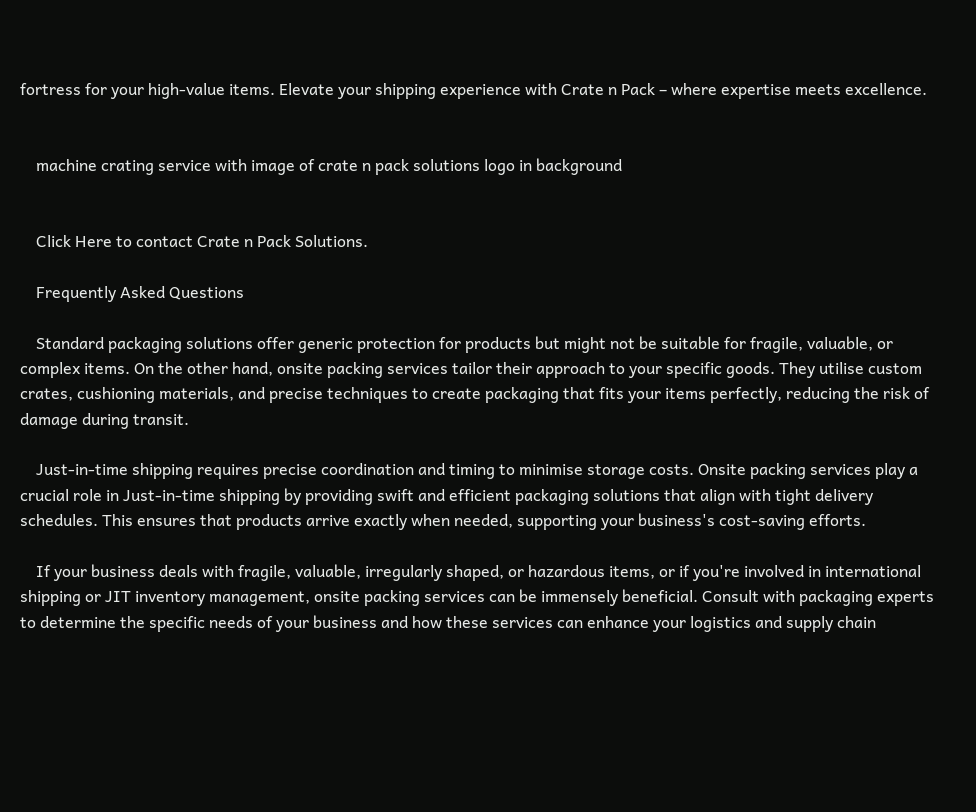fortress for your high-value items. Elevate your shipping experience with Crate n Pack – where expertise meets excellence.


    machine crating service with image of crate n pack solutions logo in background


    Click Here to contact Crate n Pack Solutions.

    Frequently Asked Questions

    Standard packaging solutions offer generic protection for products but might not be suitable for fragile, valuable, or complex items. On the other hand, onsite packing services tailor their approach to your specific goods. They utilise custom crates, cushioning materials, and precise techniques to create packaging that fits your items perfectly, reducing the risk of damage during transit.

    Just-in-time shipping requires precise coordination and timing to minimise storage costs. Onsite packing services play a crucial role in Just-in-time shipping by providing swift and efficient packaging solutions that align with tight delivery schedules. This ensures that products arrive exactly when needed, supporting your business's cost-saving efforts.

    If your business deals with fragile, valuable, irregularly shaped, or hazardous items, or if you're involved in international shipping or JIT inventory management, onsite packing services can be immensely beneficial. Consult with packaging experts to determine the specific needs of your business and how these services can enhance your logistics and supply chain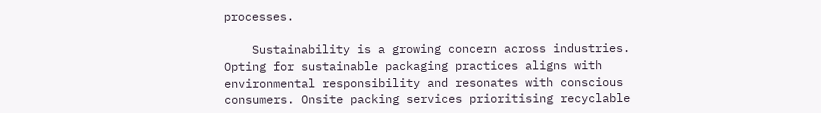processes.

    Sustainability is a growing concern across industries. Opting for sustainable packaging practices aligns with environmental responsibility and resonates with conscious consumers. Onsite packing services prioritising recyclable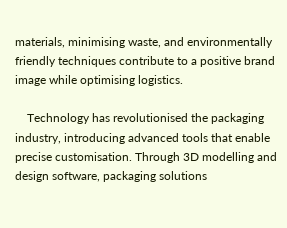materials, minimising waste, and environmentally friendly techniques contribute to a positive brand image while optimising logistics.

    Technology has revolutionised the packaging industry, introducing advanced tools that enable precise customisation. Through 3D modelling and design software, packaging solutions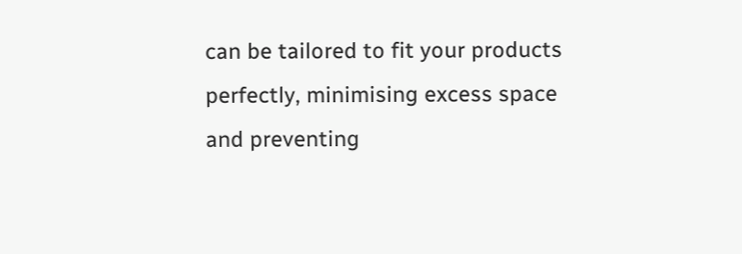can be tailored to fit your products perfectly, minimising excess space and preventing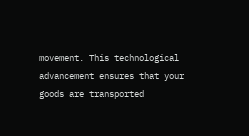movement. This technological advancement ensures that your goods are transported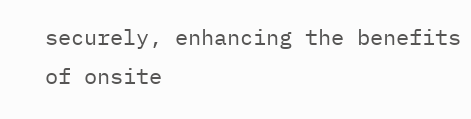securely, enhancing the benefits of onsite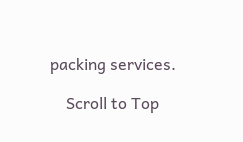packing services.

    Scroll to Top